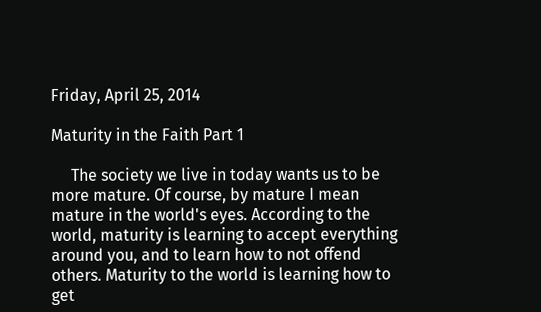Friday, April 25, 2014

Maturity in the Faith Part 1

     The society we live in today wants us to be more mature. Of course, by mature I mean mature in the world's eyes. According to the world, maturity is learning to accept everything around you, and to learn how to not offend others. Maturity to the world is learning how to get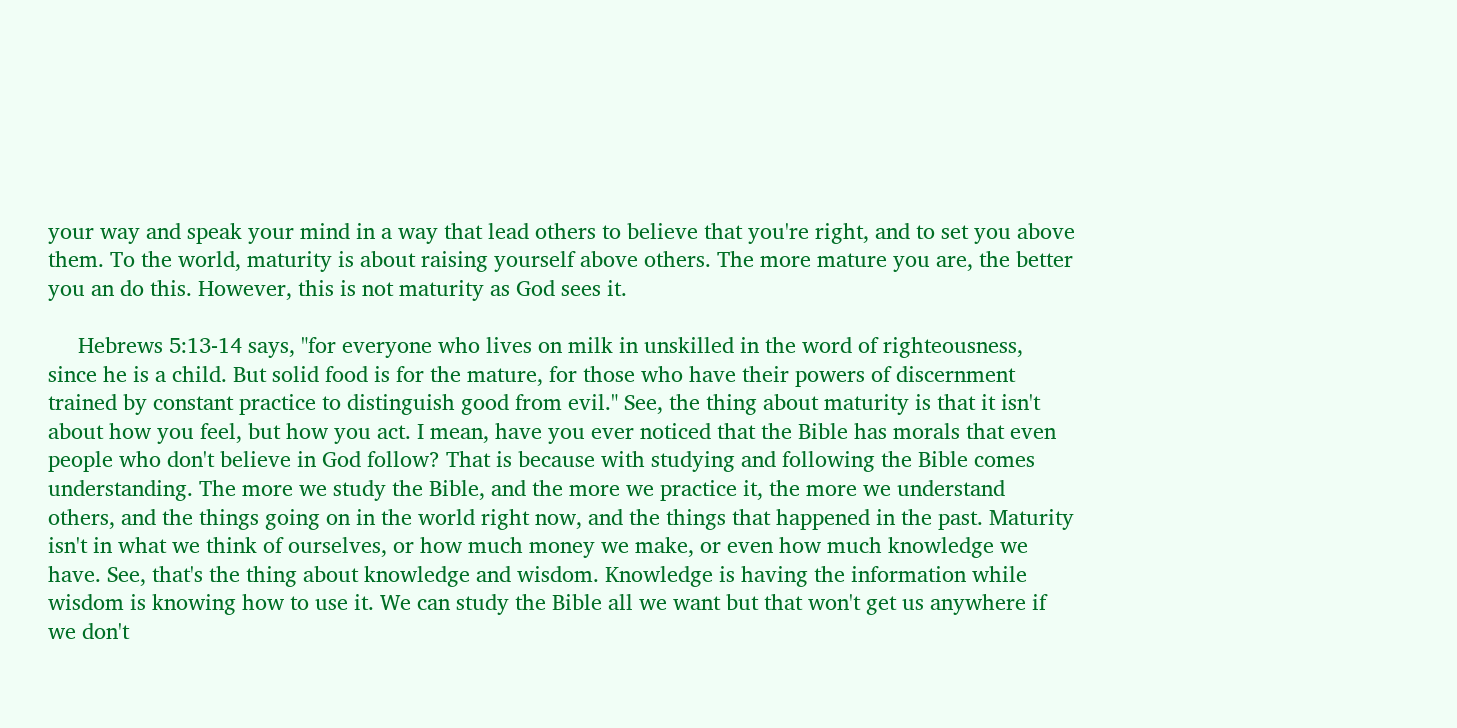your way and speak your mind in a way that lead others to believe that you're right, and to set you above them. To the world, maturity is about raising yourself above others. The more mature you are, the better you an do this. However, this is not maturity as God sees it.

     Hebrews 5:13-14 says, "for everyone who lives on milk in unskilled in the word of righteousness, since he is a child. But solid food is for the mature, for those who have their powers of discernment trained by constant practice to distinguish good from evil." See, the thing about maturity is that it isn't about how you feel, but how you act. I mean, have you ever noticed that the Bible has morals that even people who don't believe in God follow? That is because with studying and following the Bible comes understanding. The more we study the Bible, and the more we practice it, the more we understand others, and the things going on in the world right now, and the things that happened in the past. Maturity isn't in what we think of ourselves, or how much money we make, or even how much knowledge we have. See, that's the thing about knowledge and wisdom. Knowledge is having the information while wisdom is knowing how to use it. We can study the Bible all we want but that won't get us anywhere if we don't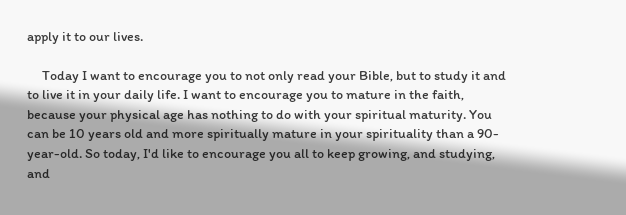apply it to our lives.

     Today I want to encourage you to not only read your Bible, but to study it and to live it in your daily life. I want to encourage you to mature in the faith, because your physical age has nothing to do with your spiritual maturity. You can be 10 years old and more spiritually mature in your spirituality than a 90-year-old. So today, I'd like to encourage you all to keep growing, and studying, and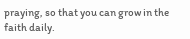praying, so that you can grow in the faith daily.